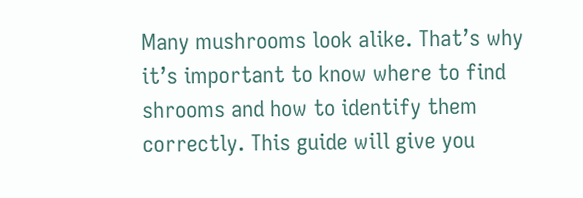Many mushrooms look alike. That’s why it’s important to know where to find shrooms and how to identify them correctly. This guide will give you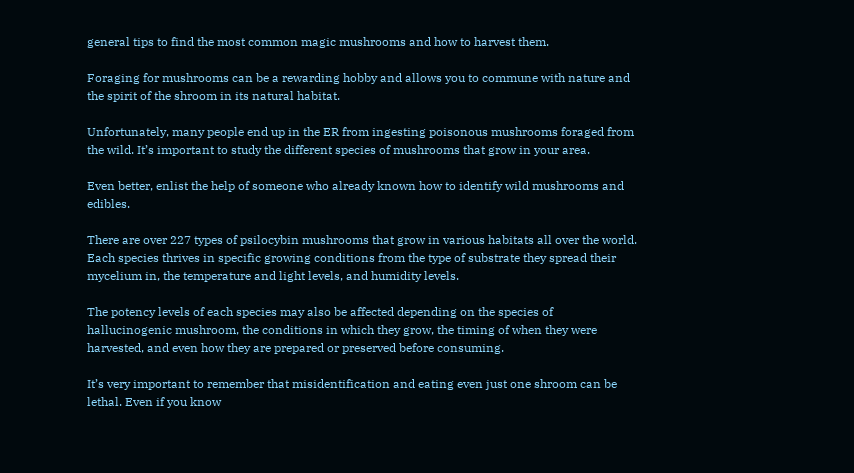general tips to find the most common magic mushrooms and how to harvest them.

Foraging for mushrooms can be a rewarding hobby and allows you to commune with nature and the spirit of the shroom in its natural habitat.

Unfortunately, many people end up in the ER from ingesting poisonous mushrooms foraged from the wild. It’s important to study the different species of mushrooms that grow in your area.

Even better, enlist the help of someone who already known how to identify wild mushrooms and edibles.

There are over 227 types of psilocybin mushrooms that grow in various habitats all over the world. Each species thrives in specific growing conditions from the type of substrate they spread their mycelium in, the temperature and light levels, and humidity levels.

The potency levels of each species may also be affected depending on the species of hallucinogenic mushroom, the conditions in which they grow, the timing of when they were harvested, and even how they are prepared or preserved before consuming.

It’s very important to remember that misidentification and eating even just one shroom can be lethal. Even if you know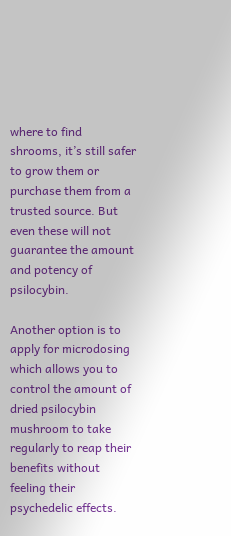where to find shrooms, it’s still safer to grow them or purchase them from a trusted source. But even these will not guarantee the amount and potency of psilocybin.

Another option is to apply for microdosing which allows you to control the amount of dried psilocybin mushroom to take regularly to reap their benefits without feeling their psychedelic effects.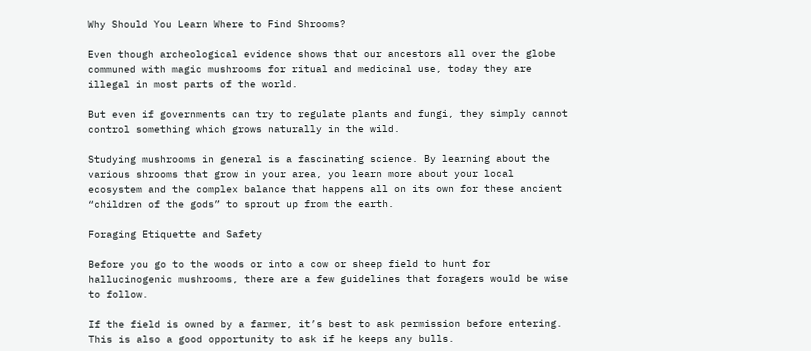Why Should You Learn Where to Find Shrooms?

Even though archeological evidence shows that our ancestors all over the globe communed with magic mushrooms for ritual and medicinal use, today they are illegal in most parts of the world.

But even if governments can try to regulate plants and fungi, they simply cannot control something which grows naturally in the wild.

Studying mushrooms in general is a fascinating science. By learning about the various shrooms that grow in your area, you learn more about your local ecosystem and the complex balance that happens all on its own for these ancient “children of the gods” to sprout up from the earth.

Foraging Etiquette and Safety

Before you go to the woods or into a cow or sheep field to hunt for hallucinogenic mushrooms, there are a few guidelines that foragers would be wise to follow.

If the field is owned by a farmer, it’s best to ask permission before entering. This is also a good opportunity to ask if he keeps any bulls.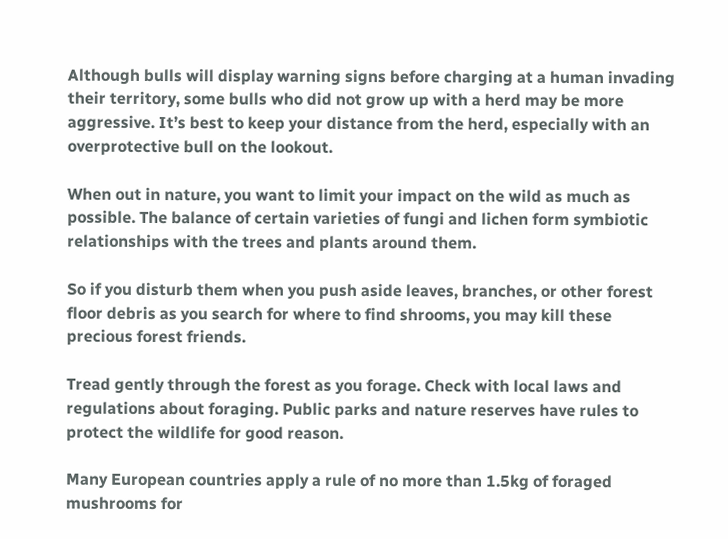Although bulls will display warning signs before charging at a human invading their territory, some bulls who did not grow up with a herd may be more aggressive. It’s best to keep your distance from the herd, especially with an overprotective bull on the lookout.

When out in nature, you want to limit your impact on the wild as much as possible. The balance of certain varieties of fungi and lichen form symbiotic relationships with the trees and plants around them.

So if you disturb them when you push aside leaves, branches, or other forest floor debris as you search for where to find shrooms, you may kill these precious forest friends.

Tread gently through the forest as you forage. Check with local laws and regulations about foraging. Public parks and nature reserves have rules to protect the wildlife for good reason.

Many European countries apply a rule of no more than 1.5kg of foraged mushrooms for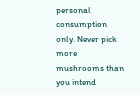personal consumption only. Never pick more mushrooms than you intend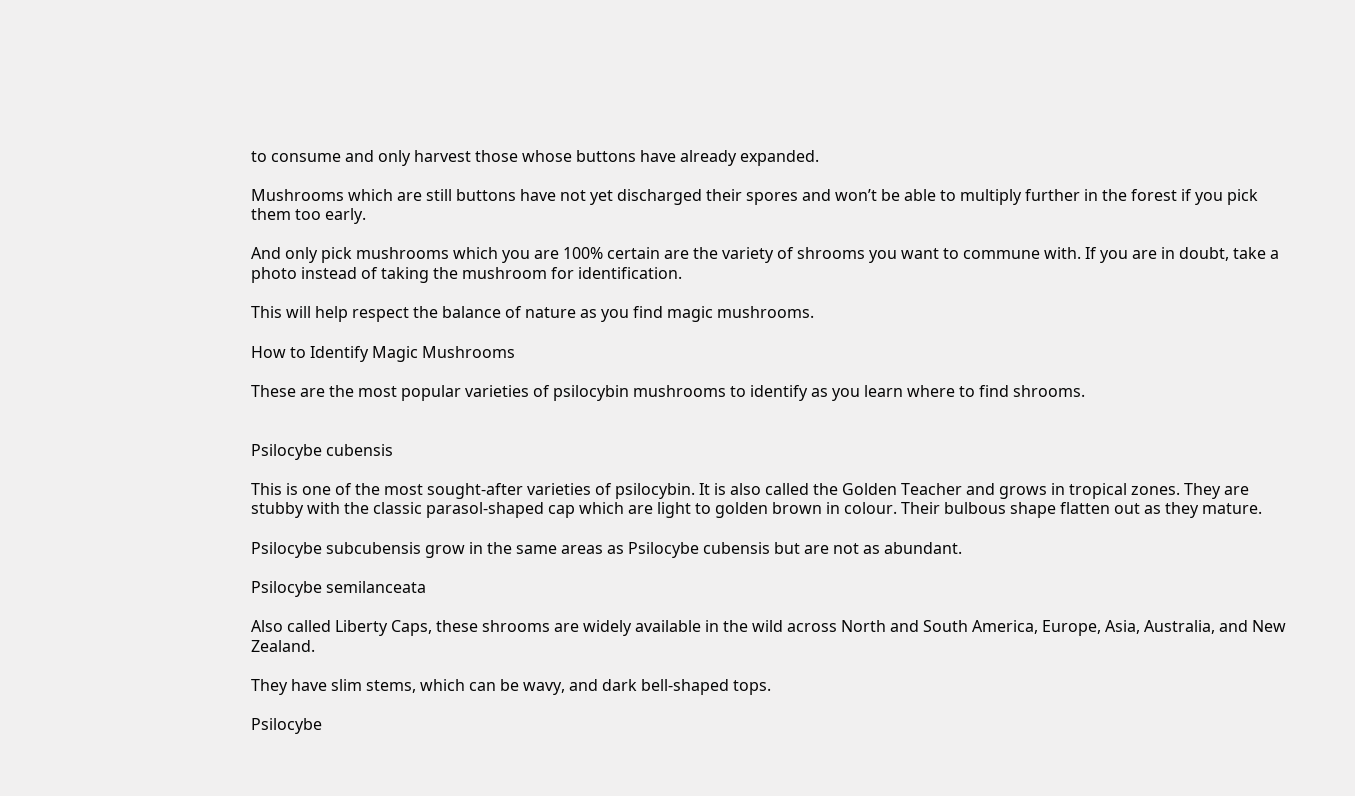to consume and only harvest those whose buttons have already expanded.

Mushrooms which are still buttons have not yet discharged their spores and won’t be able to multiply further in the forest if you pick them too early.

And only pick mushrooms which you are 100% certain are the variety of shrooms you want to commune with. If you are in doubt, take a photo instead of taking the mushroom for identification.

This will help respect the balance of nature as you find magic mushrooms.

How to Identify Magic Mushrooms

These are the most popular varieties of psilocybin mushrooms to identify as you learn where to find shrooms.


Psilocybe cubensis

This is one of the most sought-after varieties of psilocybin. It is also called the Golden Teacher and grows in tropical zones. They are stubby with the classic parasol-shaped cap which are light to golden brown in colour. Their bulbous shape flatten out as they mature.

Psilocybe subcubensis grow in the same areas as Psilocybe cubensis but are not as abundant.

Psilocybe semilanceata

Also called Liberty Caps, these shrooms are widely available in the wild across North and South America, Europe, Asia, Australia, and New Zealand.

They have slim stems, which can be wavy, and dark bell-shaped tops.

Psilocybe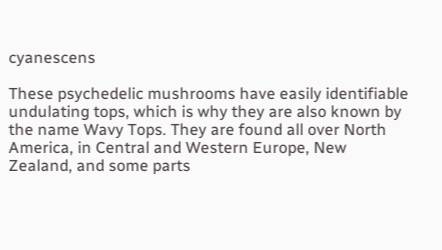cyanescens

These psychedelic mushrooms have easily identifiable undulating tops, which is why they are also known by the name Wavy Tops. They are found all over North America, in Central and Western Europe, New Zealand, and some parts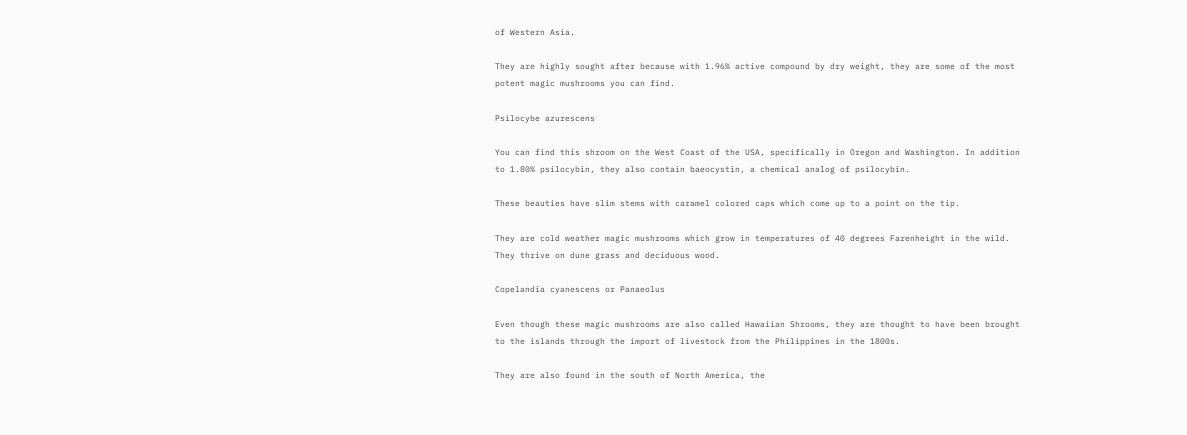of Western Asia.

They are highly sought after because with 1.96% active compound by dry weight, they are some of the most potent magic mushrooms you can find.

Psilocybe azurescens

You can find this shroom on the West Coast of the USA, specifically in Oregon and Washington. In addition to 1.80% psilocybin, they also contain baeocystin, a chemical analog of psilocybin.

These beauties have slim stems with caramel colored caps which come up to a point on the tip.

They are cold weather magic mushrooms which grow in temperatures of 40 degrees Farenheight in the wild. They thrive on dune grass and deciduous wood.

Copelandia cyanescens or Panaeolus

Even though these magic mushrooms are also called Hawaiian Shrooms, they are thought to have been brought to the islands through the import of livestock from the Philippines in the 1800s.

They are also found in the south of North America, the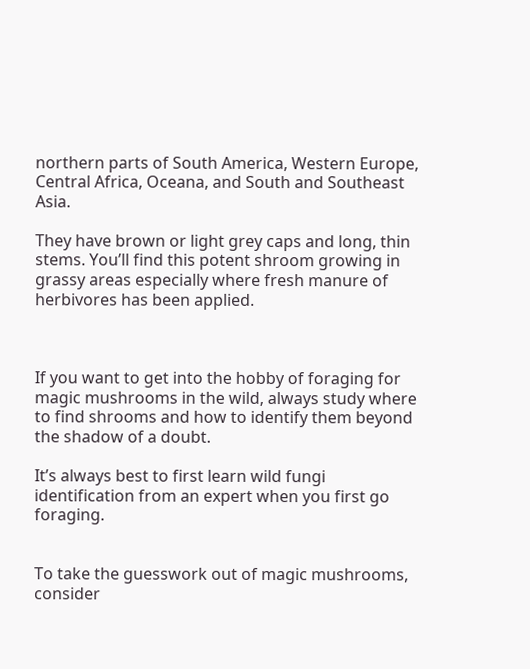northern parts of South America, Western Europe, Central Africa, Oceana, and South and Southeast Asia.

They have brown or light grey caps and long, thin stems. You’ll find this potent shroom growing in grassy areas especially where fresh manure of herbivores has been applied.



If you want to get into the hobby of foraging for magic mushrooms in the wild, always study where to find shrooms and how to identify them beyond the shadow of a doubt.

It’s always best to first learn wild fungi identification from an expert when you first go foraging.


To take the guesswork out of magic mushrooms, consider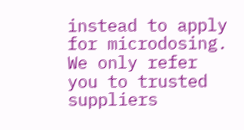instead to apply for microdosing. We only refer you to trusted suppliers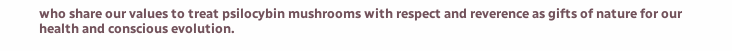who share our values to treat psilocybin mushrooms with respect and reverence as gifts of nature for our health and conscious evolution.